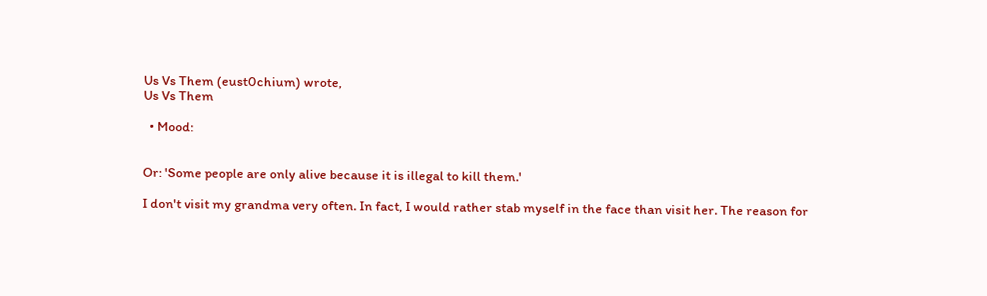Us Vs Them (eust0chium) wrote,
Us Vs Them

  • Mood:


Or: 'Some people are only alive because it is illegal to kill them.'

I don't visit my grandma very often. In fact, I would rather stab myself in the face than visit her. The reason for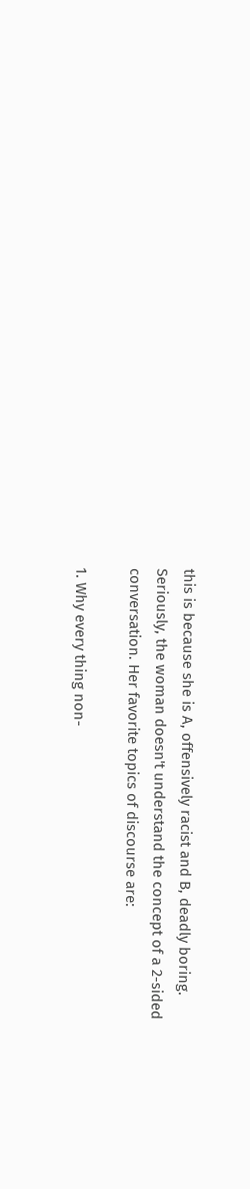this is because she is A, offensively racist and B, deadly boring. Seriously, the woman doesn't understand the concept of a 2-sided conversation. Her favorite topics of discourse are:

1. Why every thing non-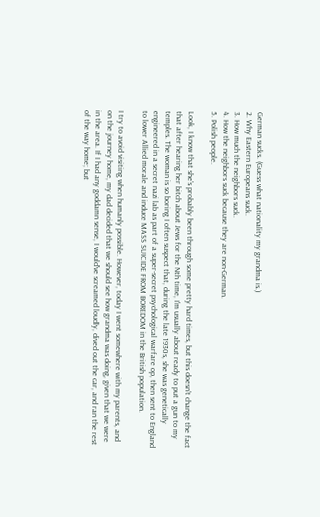German sucks. (Guess what nationality my grandma is.)
2. Why Eastern Europeans suck.
3. How much the neighbors suck.
4. How the neighbors suck because they are non-German.
5. Polish people.

Look, I know that she's probably been through some pretty hard times, but this doesn't change the fact that after hearing her bitch about Jews for the Nth time, I'm usually about ready to put a gun to my temples. The woman is so boring I often suspect that, during the late 1930s, she was genetically engineered in a secret nazi lab as part of a super-secret psychological warfare op, then sent to England to lower Allied morale and induce MASS SUICIDE FROM BOREDOM in the British population.

I try to avoid visiting when humanly possible. However, today I went somewhere with my parents, and on the journey home, my dad decided that we should see how grandma was doing, given that we were in the area. If I had any goddamn sense, I would've screamed loudly, dived out the car, and ran the rest of the way home; but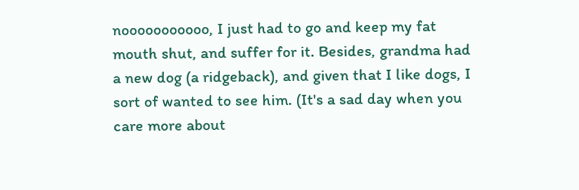nooooooooooo, I just had to go and keep my fat mouth shut, and suffer for it. Besides, grandma had a new dog (a ridgeback), and given that I like dogs, I sort of wanted to see him. (It's a sad day when you care more about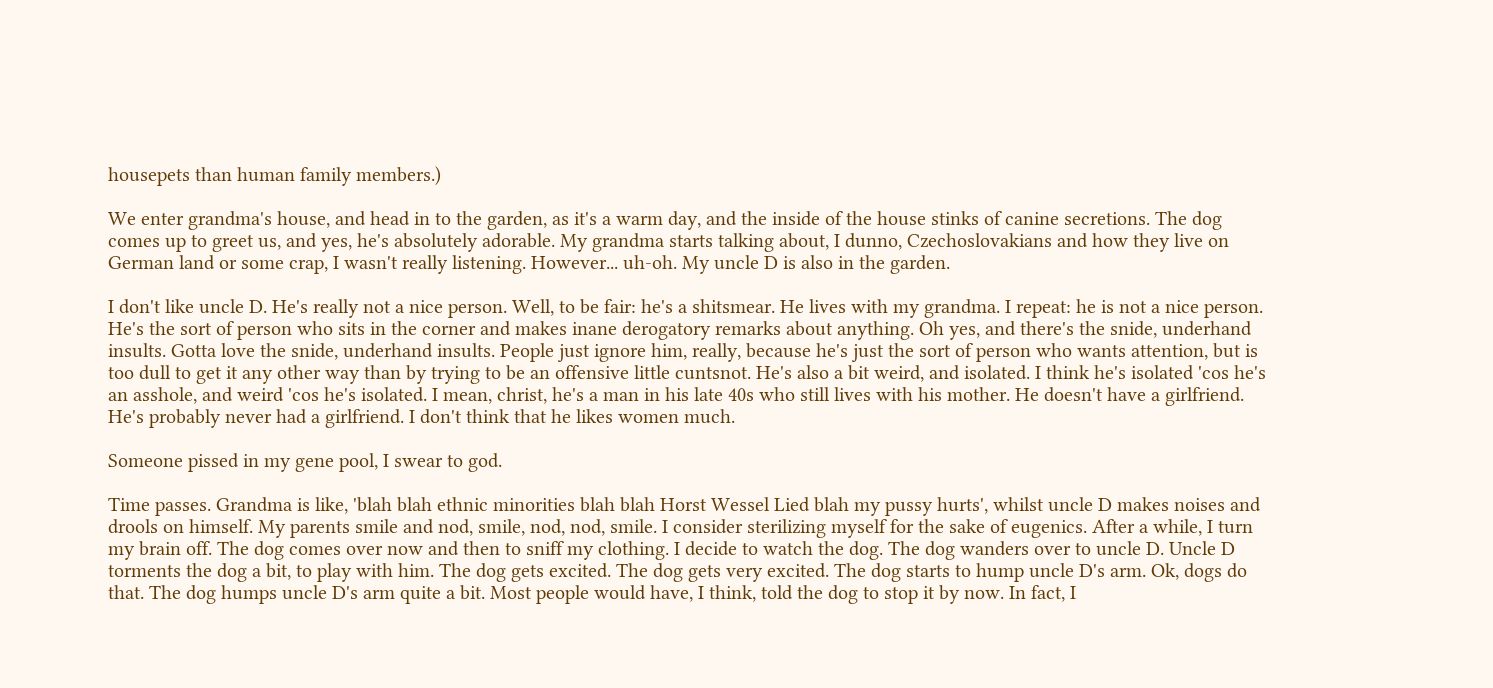housepets than human family members.)

We enter grandma's house, and head in to the garden, as it's a warm day, and the inside of the house stinks of canine secretions. The dog comes up to greet us, and yes, he's absolutely adorable. My grandma starts talking about, I dunno, Czechoslovakians and how they live on German land or some crap, I wasn't really listening. However... uh-oh. My uncle D is also in the garden.

I don't like uncle D. He's really not a nice person. Well, to be fair: he's a shitsmear. He lives with my grandma. I repeat: he is not a nice person. He's the sort of person who sits in the corner and makes inane derogatory remarks about anything. Oh yes, and there's the snide, underhand insults. Gotta love the snide, underhand insults. People just ignore him, really, because he's just the sort of person who wants attention, but is too dull to get it any other way than by trying to be an offensive little cuntsnot. He's also a bit weird, and isolated. I think he's isolated 'cos he's an asshole, and weird 'cos he's isolated. I mean, christ, he's a man in his late 40s who still lives with his mother. He doesn't have a girlfriend. He's probably never had a girlfriend. I don't think that he likes women much.

Someone pissed in my gene pool, I swear to god.

Time passes. Grandma is like, 'blah blah ethnic minorities blah blah Horst Wessel Lied blah my pussy hurts', whilst uncle D makes noises and drools on himself. My parents smile and nod, smile, nod, nod, smile. I consider sterilizing myself for the sake of eugenics. After a while, I turn my brain off. The dog comes over now and then to sniff my clothing. I decide to watch the dog. The dog wanders over to uncle D. Uncle D torments the dog a bit, to play with him. The dog gets excited. The dog gets very excited. The dog starts to hump uncle D's arm. Ok, dogs do that. The dog humps uncle D's arm quite a bit. Most people would have, I think, told the dog to stop it by now. In fact, I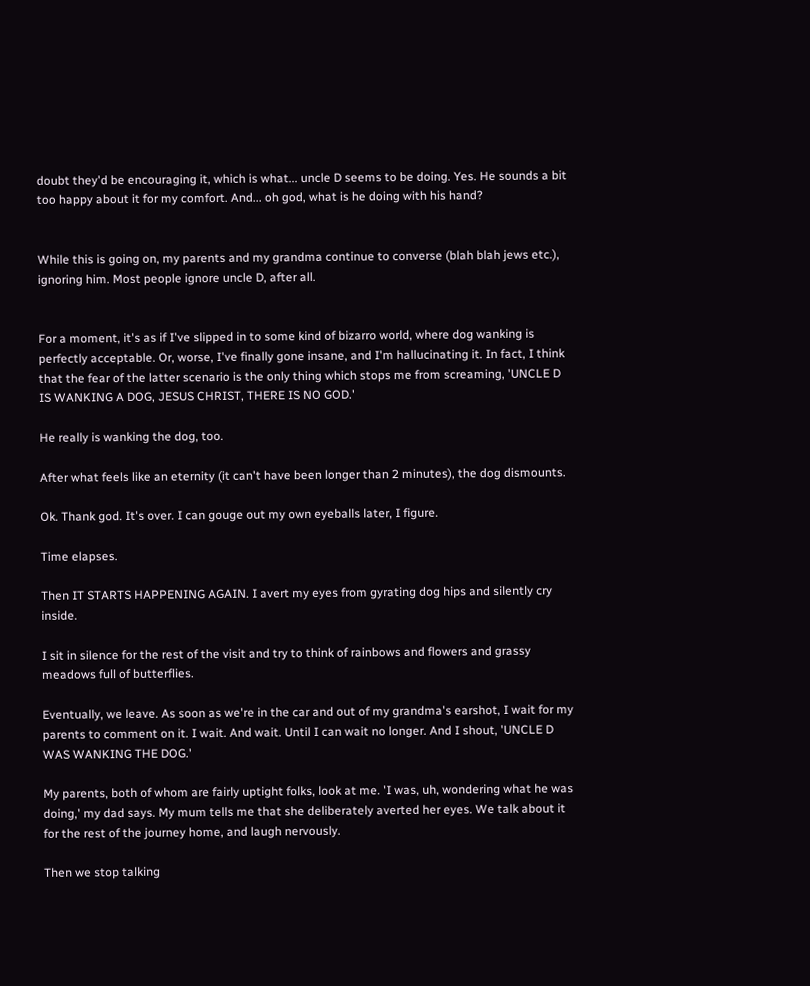doubt they'd be encouraging it, which is what... uncle D seems to be doing. Yes. He sounds a bit too happy about it for my comfort. And... oh god, what is he doing with his hand?


While this is going on, my parents and my grandma continue to converse (blah blah jews etc.), ignoring him. Most people ignore uncle D, after all.


For a moment, it's as if I've slipped in to some kind of bizarro world, where dog wanking is perfectly acceptable. Or, worse, I've finally gone insane, and I'm hallucinating it. In fact, I think that the fear of the latter scenario is the only thing which stops me from screaming, 'UNCLE D IS WANKING A DOG, JESUS CHRIST, THERE IS NO GOD.'

He really is wanking the dog, too.

After what feels like an eternity (it can't have been longer than 2 minutes), the dog dismounts.

Ok. Thank god. It's over. I can gouge out my own eyeballs later, I figure.

Time elapses.

Then IT STARTS HAPPENING AGAIN. I avert my eyes from gyrating dog hips and silently cry inside.

I sit in silence for the rest of the visit and try to think of rainbows and flowers and grassy meadows full of butterflies.

Eventually, we leave. As soon as we're in the car and out of my grandma's earshot, I wait for my parents to comment on it. I wait. And wait. Until I can wait no longer. And I shout, 'UNCLE D WAS WANKING THE DOG.'

My parents, both of whom are fairly uptight folks, look at me. 'I was, uh, wondering what he was doing,' my dad says. My mum tells me that she deliberately averted her eyes. We talk about it for the rest of the journey home, and laugh nervously.

Then we stop talking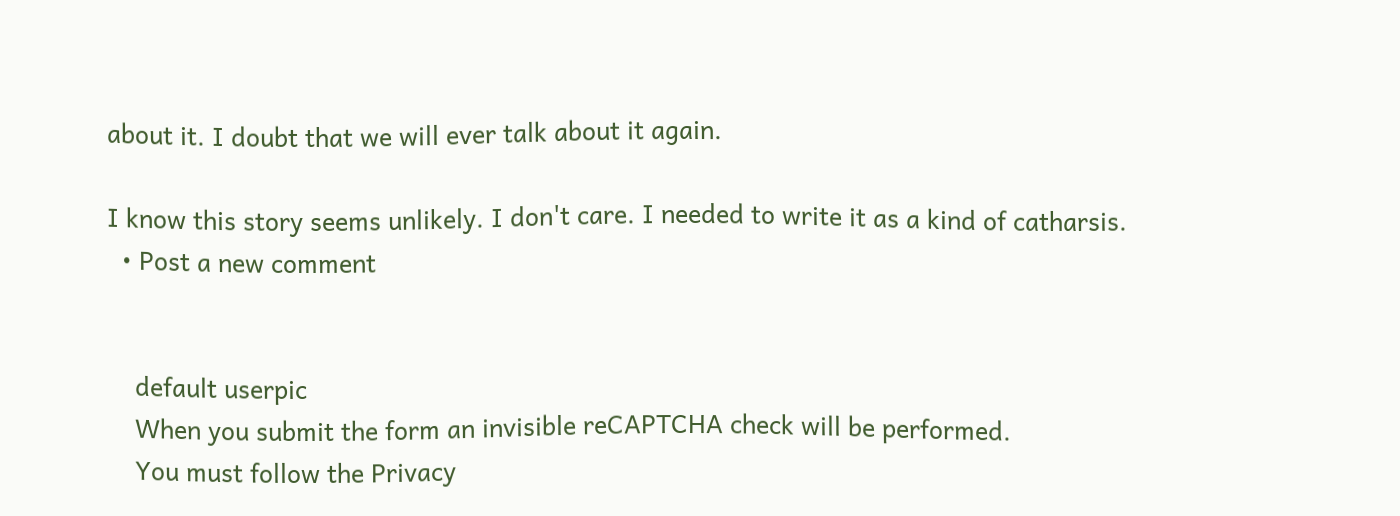about it. I doubt that we will ever talk about it again.

I know this story seems unlikely. I don't care. I needed to write it as a kind of catharsis.
  • Post a new comment


    default userpic
    When you submit the form an invisible reCAPTCHA check will be performed.
    You must follow the Privacy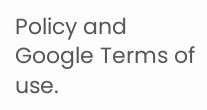Policy and Google Terms of use.